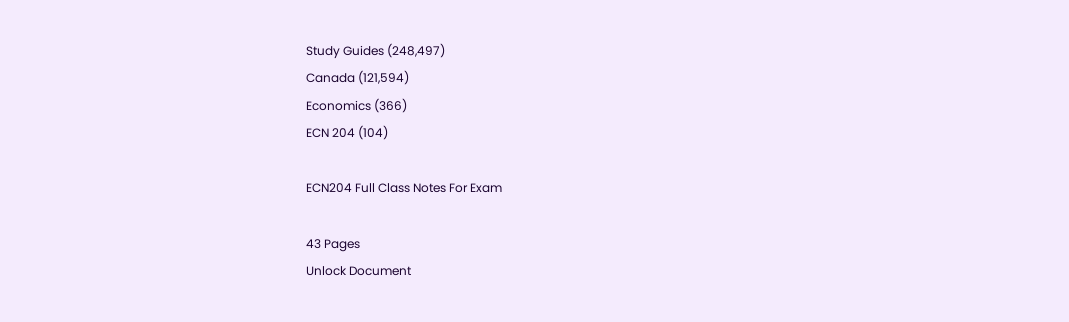Study Guides (248,497)
Canada (121,594)
Economics (366)
ECN 204 (104)

ECN204 Full Class Notes For Exam

43 Pages
Unlock Document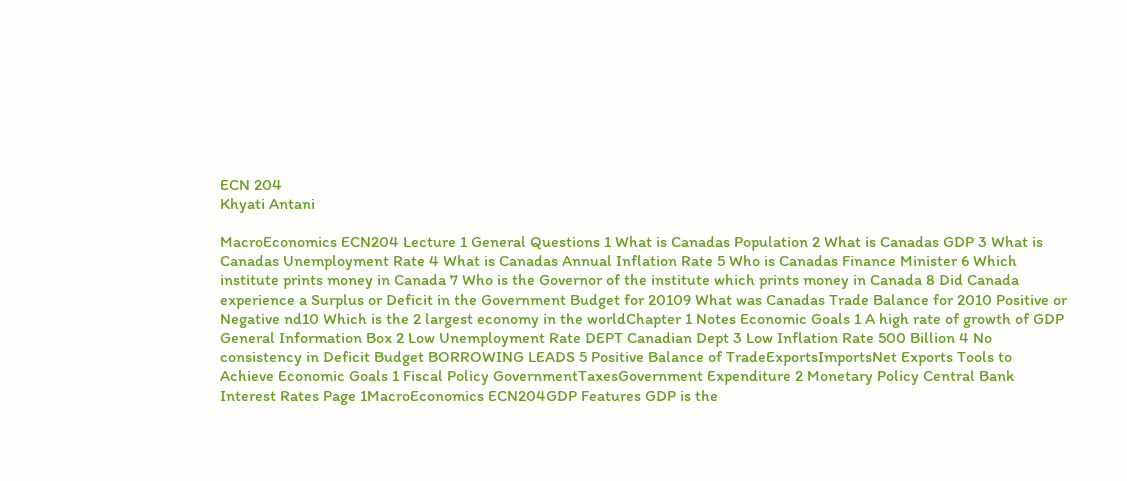ECN 204
Khyati Antani

MacroEconomics ECN204 Lecture 1 General Questions 1 What is Canadas Population 2 What is Canadas GDP 3 What is Canadas Unemployment Rate 4 What is Canadas Annual Inflation Rate 5 Who is Canadas Finance Minister 6 Which institute prints money in Canada 7 Who is the Governor of the institute which prints money in Canada 8 Did Canada experience a Surplus or Deficit in the Government Budget for 20109 What was Canadas Trade Balance for 2010 Positive or Negative nd10 Which is the 2 largest economy in the worldChapter 1 Notes Economic Goals 1 A high rate of growth of GDP General Information Box 2 Low Unemployment Rate DEPT Canadian Dept 3 Low Inflation Rate 500 Billion 4 No consistency in Deficit Budget BORROWING LEADS 5 Positive Balance of TradeExportsImportsNet Exports Tools to Achieve Economic Goals 1 Fiscal Policy GovernmentTaxesGovernment Expenditure 2 Monetary Policy Central Bank Interest Rates Page 1MacroEconomics ECN204GDP Features GDP is the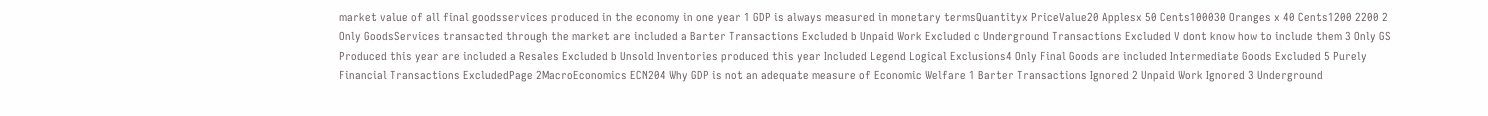market value of all final goodsservices produced in the economy in one year 1 GDP is always measured in monetary termsQuantityx PriceValue20 Applesx 50 Cents100030 Oranges x 40 Cents1200 2200 2 Only GoodsServices transacted through the market are included a Barter Transactions Excluded b Unpaid Work Excluded c Underground Transactions Excluded V dont know how to include them 3 Only GS Produced this year are included a Resales Excluded b Unsold Inventories produced this year Included Legend Logical Exclusions4 Only Final Goods are included Intermediate Goods Excluded 5 Purely Financial Transactions ExcludedPage 2MacroEconomics ECN204 Why GDP is not an adequate measure of Economic Welfare 1 Barter Transactions Ignored 2 Unpaid Work Ignored 3 Underground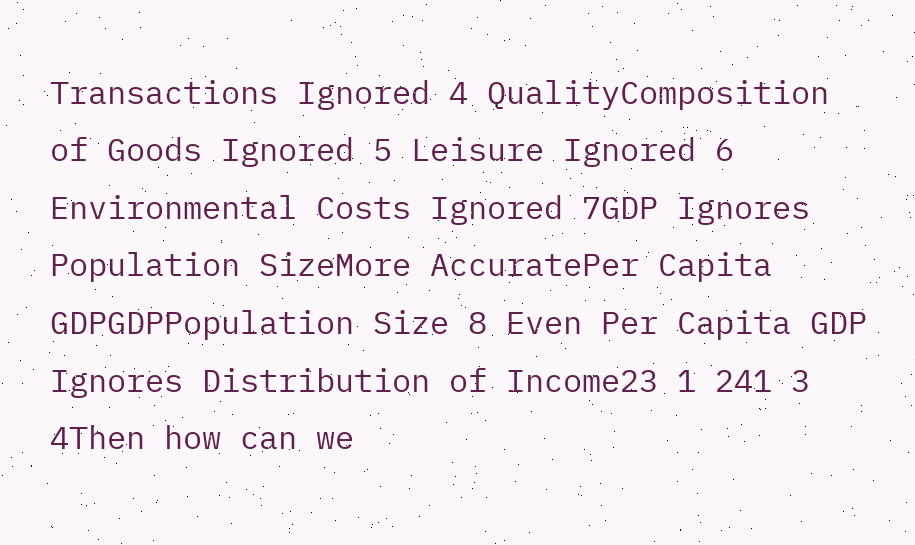Transactions Ignored 4 QualityComposition of Goods Ignored 5 Leisure Ignored 6 Environmental Costs Ignored 7GDP Ignores Population SizeMore AccuratePer Capita GDPGDPPopulation Size 8 Even Per Capita GDP Ignores Distribution of Income23 1 241 3 4Then how can we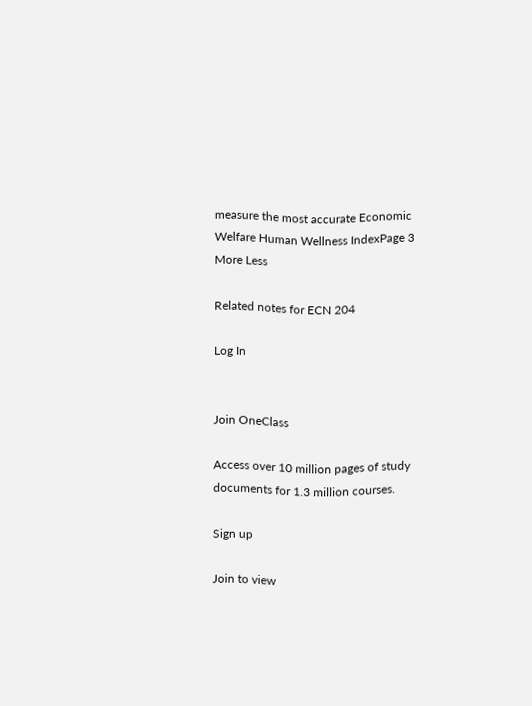measure the most accurate Economic Welfare Human Wellness IndexPage 3
More Less

Related notes for ECN 204

Log In


Join OneClass

Access over 10 million pages of study
documents for 1.3 million courses.

Sign up

Join to view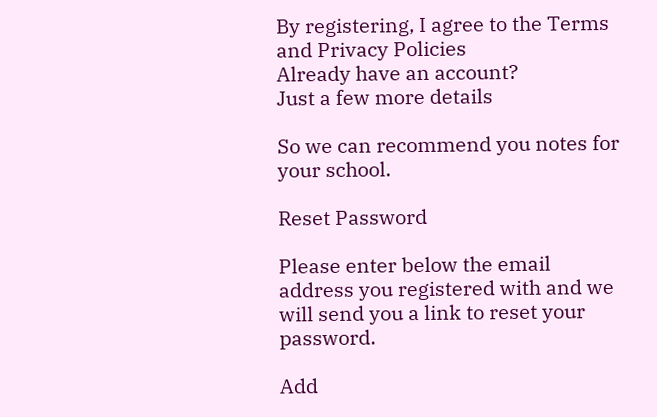By registering, I agree to the Terms and Privacy Policies
Already have an account?
Just a few more details

So we can recommend you notes for your school.

Reset Password

Please enter below the email address you registered with and we will send you a link to reset your password.

Add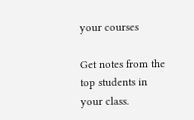your courses

Get notes from the top students in your class.